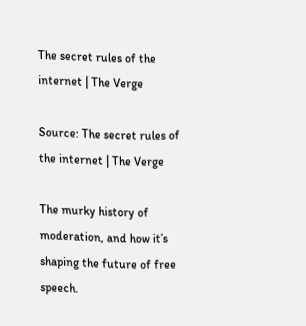The secret rules of the internet | The Verge

Source: The secret rules of the internet | The Verge

The murky history of moderation, and how it’s shaping the future of free speech.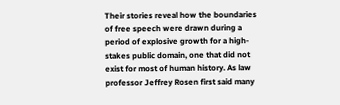Their stories reveal how the boundaries of free speech were drawn during a period of explosive growth for a high-stakes public domain, one that did not exist for most of human history. As law professor Jeffrey Rosen first said many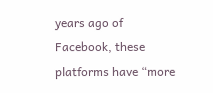years ago of Facebook, these platforms have “more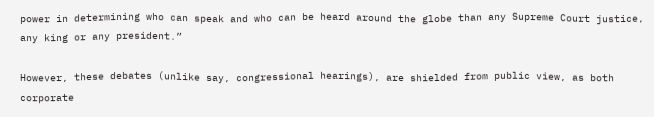power in determining who can speak and who can be heard around the globe than any Supreme Court justice, any king or any president.”

However, these debates (unlike say, congressional hearings), are shielded from public view, as both corporate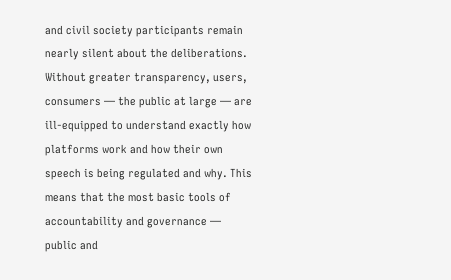and civil society participants remain nearly silent about the deliberations. Without greater transparency, users, consumers — the public at large — are ill-equipped to understand exactly how platforms work and how their own speech is being regulated and why. This means that the most basic tools of accountability and governance — public and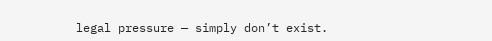legal pressure — simply don’t exist.